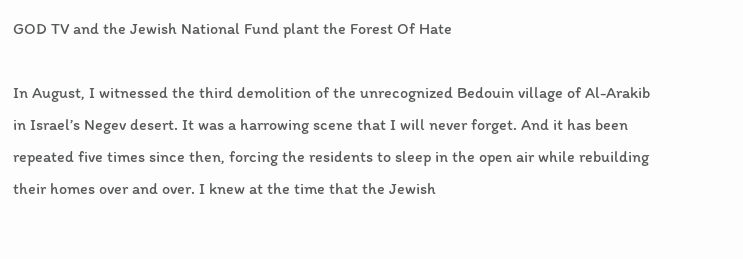GOD TV and the Jewish National Fund plant the Forest Of Hate

In August, I witnessed the third demolition of the unrecognized Bedouin village of Al-Arakib in Israel’s Negev desert. It was a harrowing scene that I will never forget. And it has been repeated five times since then, forcing the residents to sleep in the open air while rebuilding their homes over and over. I knew at the time that the Jewish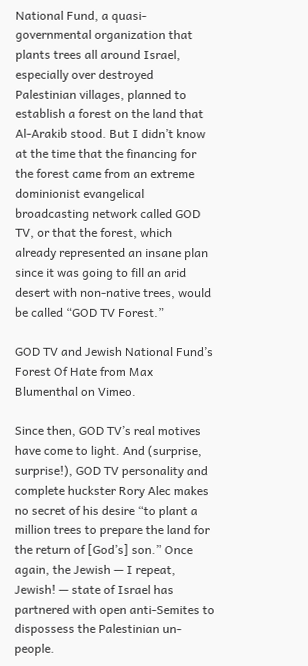National Fund, a quasi-governmental organization that plants trees all around Israel, especially over destroyed Palestinian villages, planned to establish a forest on the land that Al-Arakib stood. But I didn’t know at the time that the financing for the forest came from an extreme dominionist evangelical broadcasting network called GOD TV, or that the forest, which already represented an insane plan since it was going to fill an arid desert with non-native trees, would be called “GOD TV Forest.”

GOD TV and Jewish National Fund’s Forest Of Hate from Max Blumenthal on Vimeo.

Since then, GOD TV’s real motives have come to light. And (surprise, surprise!), GOD TV personality and complete huckster Rory Alec makes no secret of his desire “to plant a million trees to prepare the land for the return of [God’s] son.” Once again, the Jewish — I repeat, Jewish! — state of Israel has partnered with open anti-Semites to dispossess the Palestinian un-people.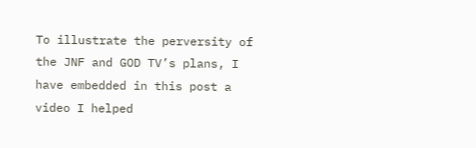To illustrate the perversity of the JNF and GOD TV’s plans, I have embedded in this post a video I helped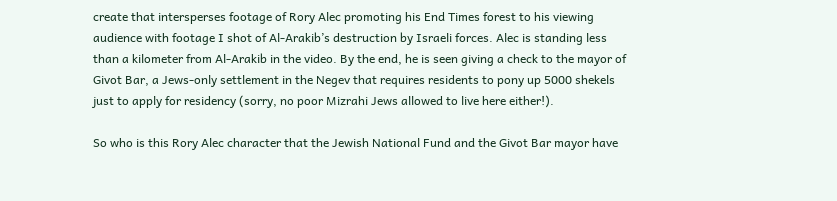create that intersperses footage of Rory Alec promoting his End Times forest to his viewing audience with footage I shot of Al-Arakib’s destruction by Israeli forces. Alec is standing less than a kilometer from Al-Arakib in the video. By the end, he is seen giving a check to the mayor of Givot Bar, a Jews-only settlement in the Negev that requires residents to pony up 5000 shekels just to apply for residency (sorry, no poor Mizrahi Jews allowed to live here either!).

So who is this Rory Alec character that the Jewish National Fund and the Givot Bar mayor have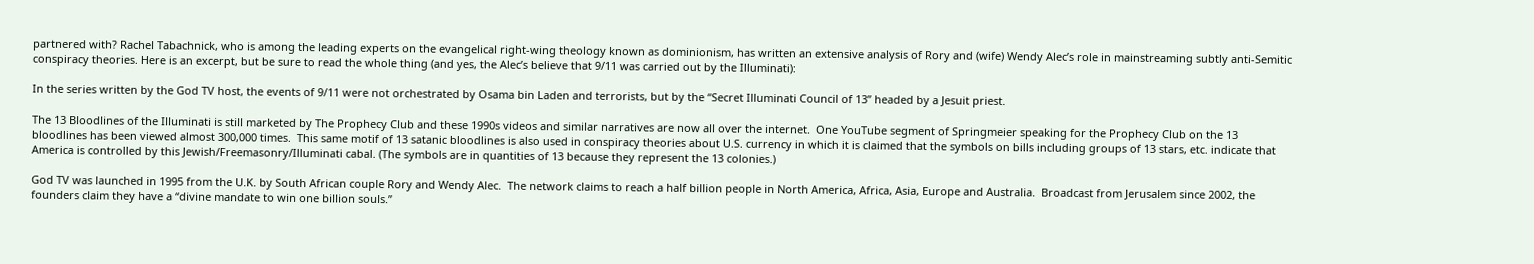partnered with? Rachel Tabachnick, who is among the leading experts on the evangelical right-wing theology known as dominionism, has written an extensive analysis of Rory and (wife) Wendy Alec’s role in mainstreaming subtly anti-Semitic conspiracy theories. Here is an excerpt, but be sure to read the whole thing (and yes, the Alec’s believe that 9/11 was carried out by the Illuminati):

In the series written by the God TV host, the events of 9/11 were not orchestrated by Osama bin Laden and terrorists, but by the “Secret Illuminati Council of 13” headed by a Jesuit priest.

The 13 Bloodlines of the Illuminati is still marketed by The Prophecy Club and these 1990s videos and similar narratives are now all over the internet.  One YouTube segment of Springmeier speaking for the Prophecy Club on the 13 bloodlines has been viewed almost 300,000 times.  This same motif of 13 satanic bloodlines is also used in conspiracy theories about U.S. currency in which it is claimed that the symbols on bills including groups of 13 stars, etc. indicate that America is controlled by this Jewish/Freemasonry/Illuminati cabal. (The symbols are in quantities of 13 because they represent the 13 colonies.)

God TV was launched in 1995 from the U.K. by South African couple Rory and Wendy Alec.  The network claims to reach a half billion people in North America, Africa, Asia, Europe and Australia.  Broadcast from Jerusalem since 2002, the founders claim they have a “divine mandate to win one billion souls.”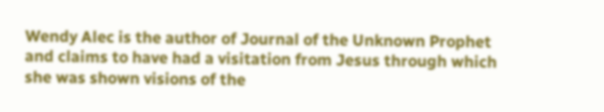Wendy Alec is the author of Journal of the Unknown Prophet and claims to have had a visitation from Jesus through which she was shown visions of the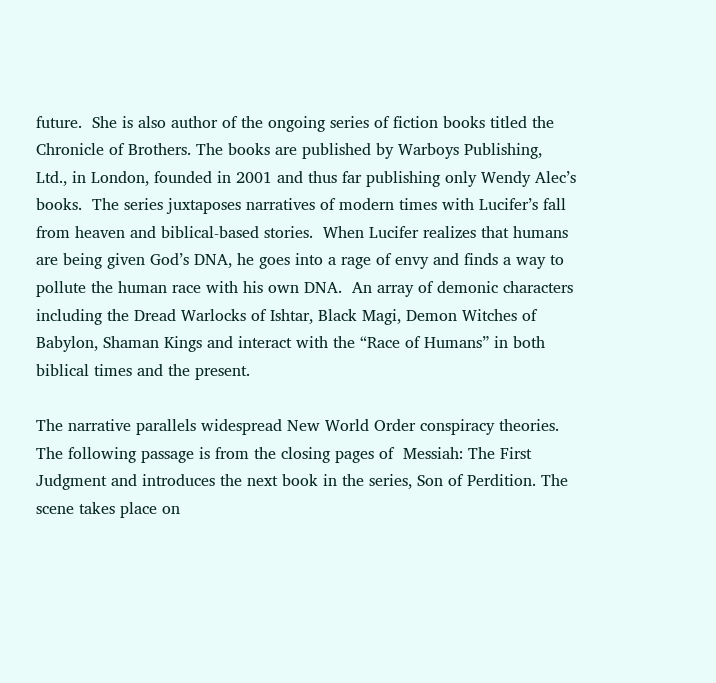future.  She is also author of the ongoing series of fiction books titled the Chronicle of Brothers. The books are published by Warboys Publishing, Ltd., in London, founded in 2001 and thus far publishing only Wendy Alec’s books.  The series juxtaposes narratives of modern times with Lucifer’s fall from heaven and biblical-based stories.  When Lucifer realizes that humans are being given God’s DNA, he goes into a rage of envy and finds a way to pollute the human race with his own DNA.  An array of demonic characters including the Dread Warlocks of Ishtar, Black Magi, Demon Witches of Babylon, Shaman Kings and interact with the “Race of Humans” in both biblical times and the present.

The narrative parallels widespread New World Order conspiracy theories.  The following passage is from the closing pages of  Messiah: The First Judgment and introduces the next book in the series, Son of Perdition. The scene takes place on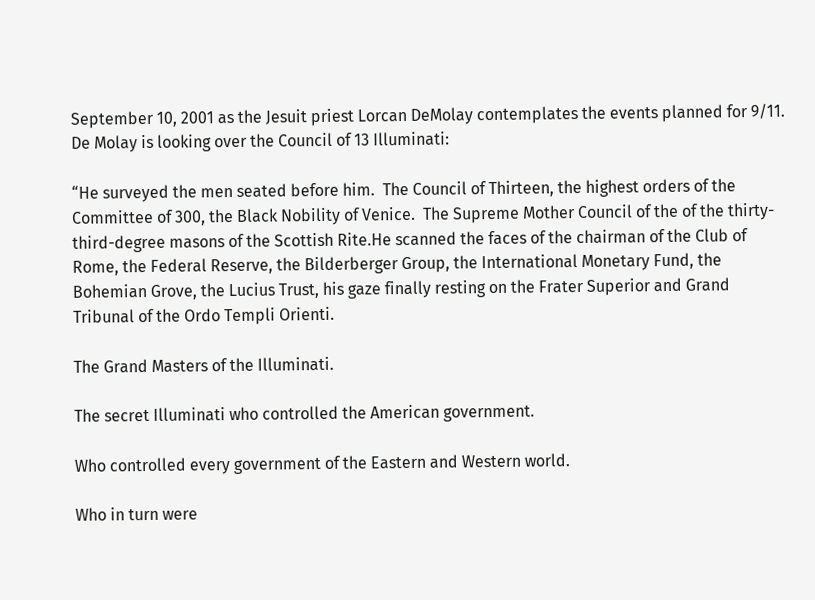September 10, 2001 as the Jesuit priest Lorcan DeMolay contemplates the events planned for 9/11.  De Molay is looking over the Council of 13 Illuminati:

“He surveyed the men seated before him.  The Council of Thirteen, the highest orders of the Committee of 300, the Black Nobility of Venice.  The Supreme Mother Council of the of the thirty-third-degree masons of the Scottish Rite.He scanned the faces of the chairman of the Club of Rome, the Federal Reserve, the Bilderberger Group, the International Monetary Fund, the Bohemian Grove, the Lucius Trust, his gaze finally resting on the Frater Superior and Grand Tribunal of the Ordo Templi Orienti.

The Grand Masters of the Illuminati.

The secret Illuminati who controlled the American government.

Who controlled every government of the Eastern and Western world.

Who in turn were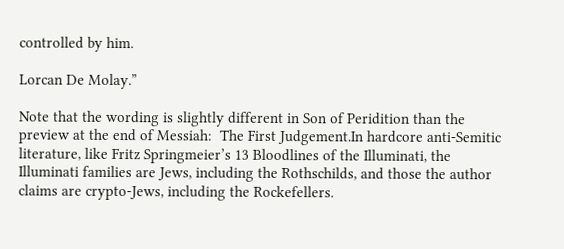controlled by him.

Lorcan De Molay.”

Note that the wording is slightly different in Son of Peridition than the preview at the end of Messiah:  The First Judgement.In hardcore anti-Semitic literature, like Fritz Springmeier’s 13 Bloodlines of the Illuminati, the Illuminati families are Jews, including the Rothschilds, and those the author claims are crypto-Jews, including the Rockefellers.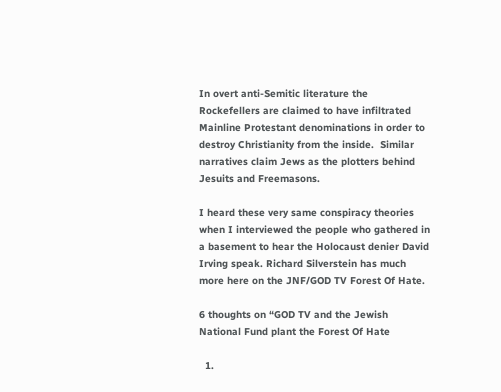In overt anti-Semitic literature the Rockefellers are claimed to have infiltrated Mainline Protestant denominations in order to destroy Christianity from the inside.  Similar narratives claim Jews as the plotters behind Jesuits and Freemasons.

I heard these very same conspiracy theories when I interviewed the people who gathered in a basement to hear the Holocaust denier David Irving speak. Richard Silverstein has much more here on the JNF/GOD TV Forest Of Hate.

6 thoughts on “GOD TV and the Jewish National Fund plant the Forest Of Hate

  1.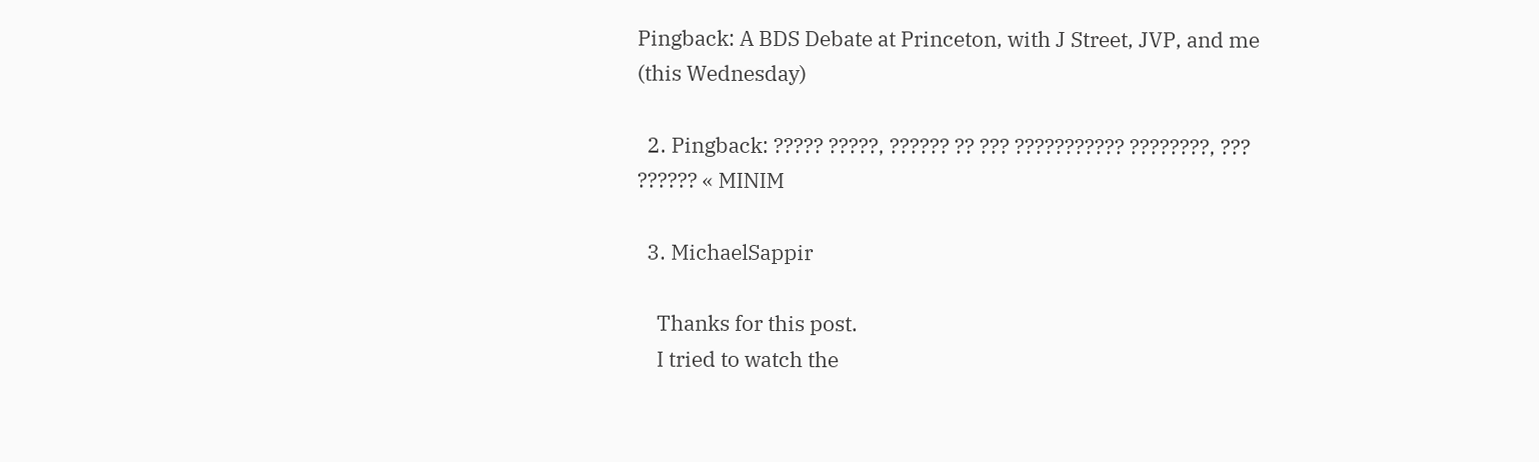Pingback: A BDS Debate at Princeton, with J Street, JVP, and me (this Wednesday)

  2. Pingback: ????? ?????, ?????? ?? ??? ??????????? ????????, ??? ?????? « MINIM

  3. MichaelSappir

    Thanks for this post.
    I tried to watch the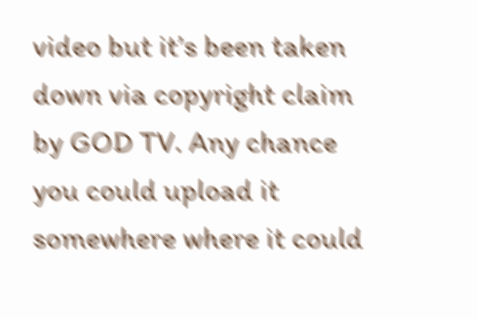video but it’s been taken down via copyright claim by GOD TV. Any chance you could upload it somewhere where it could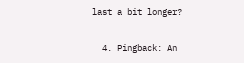last a bit longer?

  4. Pingback: An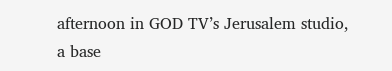afternoon in GOD TV’s Jerusalem studio, a base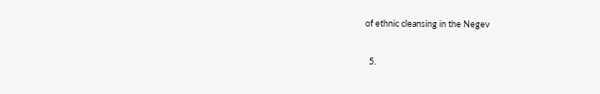of ethnic cleansing in the Negev

  5.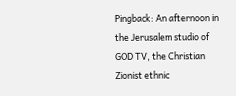Pingback: An afternoon in the Jerusalem studio of GOD TV, the Christian Zionist ethnic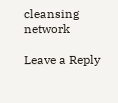cleansing network

Leave a Reply